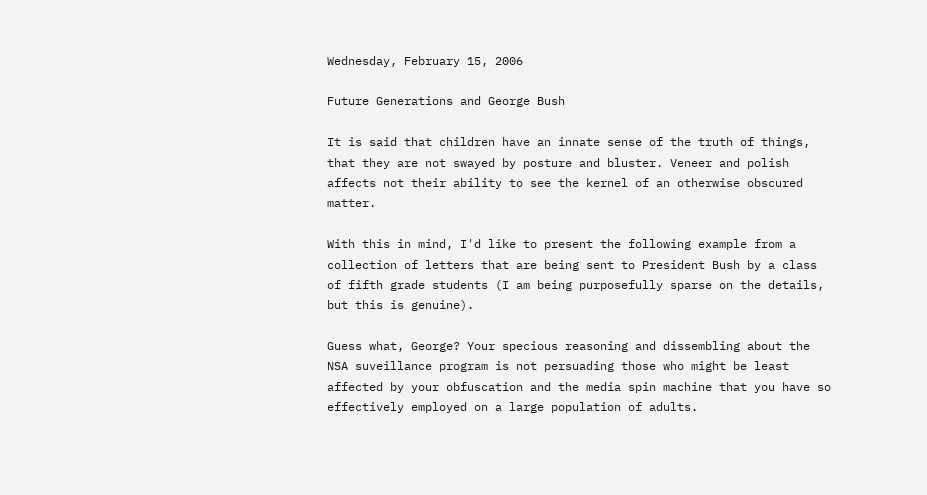Wednesday, February 15, 2006

Future Generations and George Bush

It is said that children have an innate sense of the truth of things, that they are not swayed by posture and bluster. Veneer and polish affects not their ability to see the kernel of an otherwise obscured matter.

With this in mind, I'd like to present the following example from a collection of letters that are being sent to President Bush by a class of fifth grade students (I am being purposefully sparse on the details, but this is genuine).

Guess what, George? Your specious reasoning and dissembling about the NSA suveillance program is not persuading those who might be least affected by your obfuscation and the media spin machine that you have so effectively employed on a large population of adults.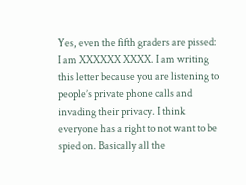Yes, even the fifth graders are pissed:
I am XXXXXX XXXX. I am writing this letter because you are listening to people’s private phone calls and invading their privacy. I think everyone has a right to not want to be spied on. Basically all the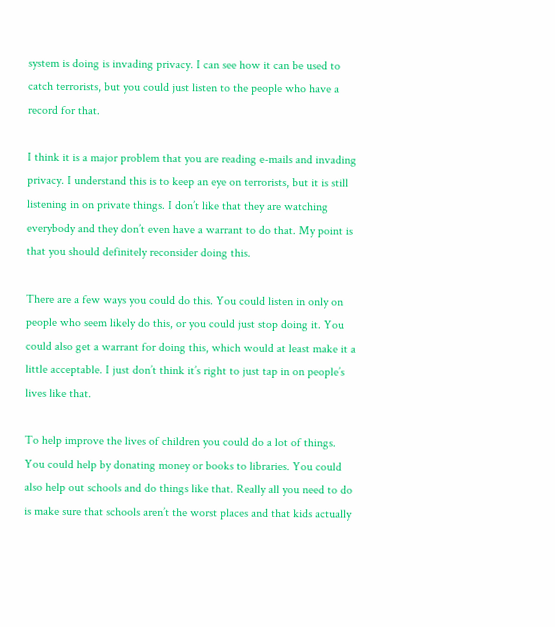system is doing is invading privacy. I can see how it can be used to catch terrorists, but you could just listen to the people who have a record for that.

I think it is a major problem that you are reading e-mails and invading privacy. I understand this is to keep an eye on terrorists, but it is still listening in on private things. I don’t like that they are watching everybody and they don’t even have a warrant to do that. My point is that you should definitely reconsider doing this.

There are a few ways you could do this. You could listen in only on people who seem likely do this, or you could just stop doing it. You could also get a warrant for doing this, which would at least make it a little acceptable. I just don’t think it’s right to just tap in on people’s lives like that.

To help improve the lives of children you could do a lot of things. You could help by donating money or books to libraries. You could also help out schools and do things like that. Really all you need to do is make sure that schools aren’t the worst places and that kids actually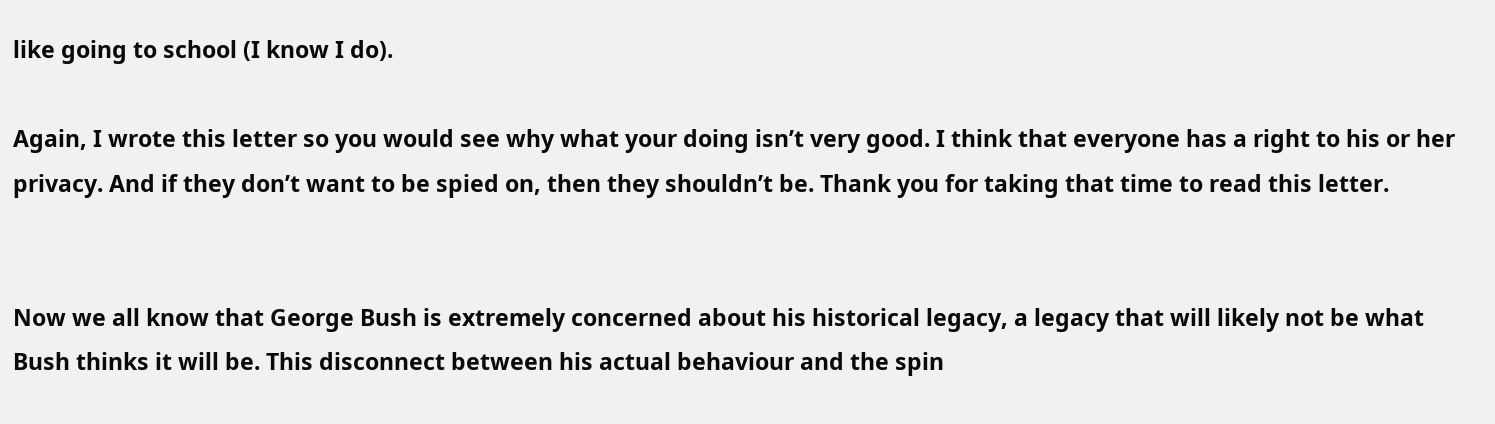like going to school (I know I do).

Again, I wrote this letter so you would see why what your doing isn’t very good. I think that everyone has a right to his or her privacy. And if they don’t want to be spied on, then they shouldn’t be. Thank you for taking that time to read this letter.


Now we all know that George Bush is extremely concerned about his historical legacy, a legacy that will likely not be what Bush thinks it will be. This disconnect between his actual behaviour and the spin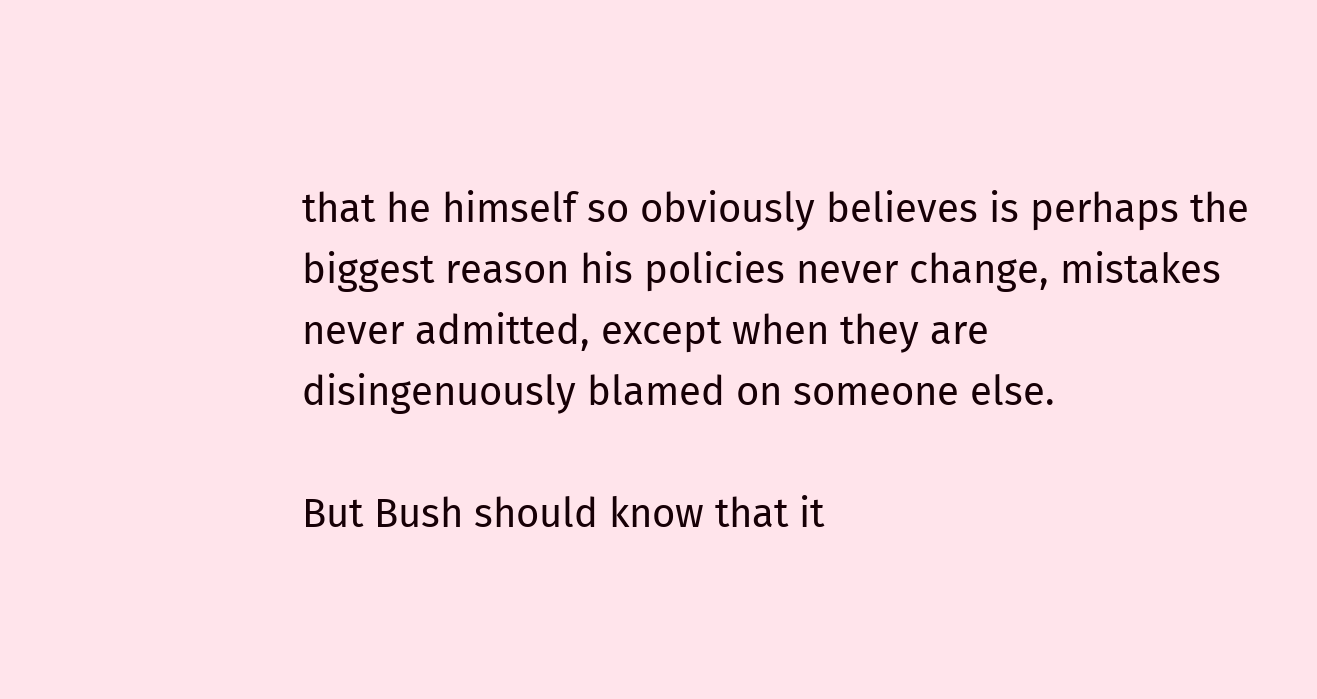that he himself so obviously believes is perhaps the biggest reason his policies never change, mistakes never admitted, except when they are disingenuously blamed on someone else.

But Bush should know that it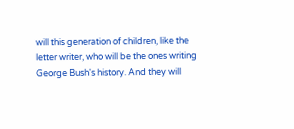will this generation of children, like the letter writer, who will be the ones writing George Bush's history. And they will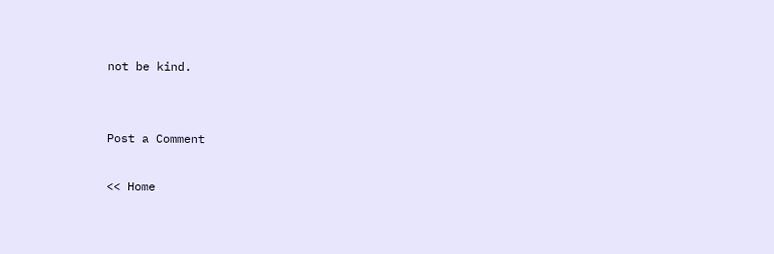not be kind.


Post a Comment

<< Home